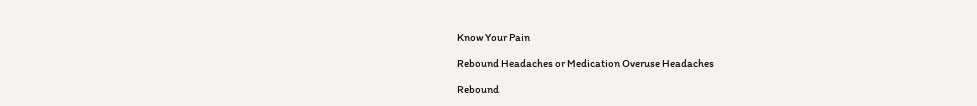Know Your Pain

Rebound Headaches or Medication Overuse Headaches

Rebound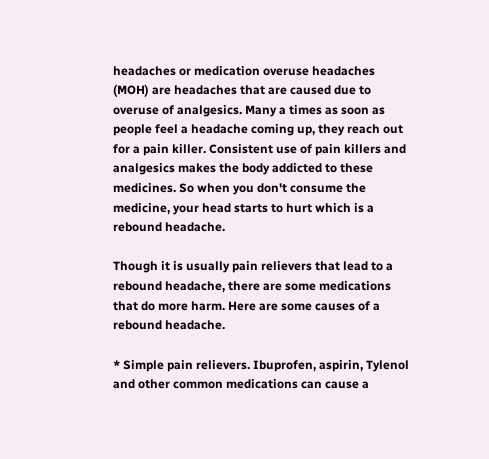headaches or medication overuse headaches (MOH) are headaches that are caused due to overuse of analgesics. Many a times as soon as people feel a headache coming up, they reach out for a pain killer. Consistent use of pain killers and analgesics makes the body addicted to these medicines. So when you don't consume the medicine, your head starts to hurt which is a rebound headache.

Though it is usually pain relievers that lead to a rebound headache, there are some medications that do more harm. Here are some causes of a rebound headache.

* Simple pain relievers. Ibuprofen, aspirin, Tylenol and other common medications can cause a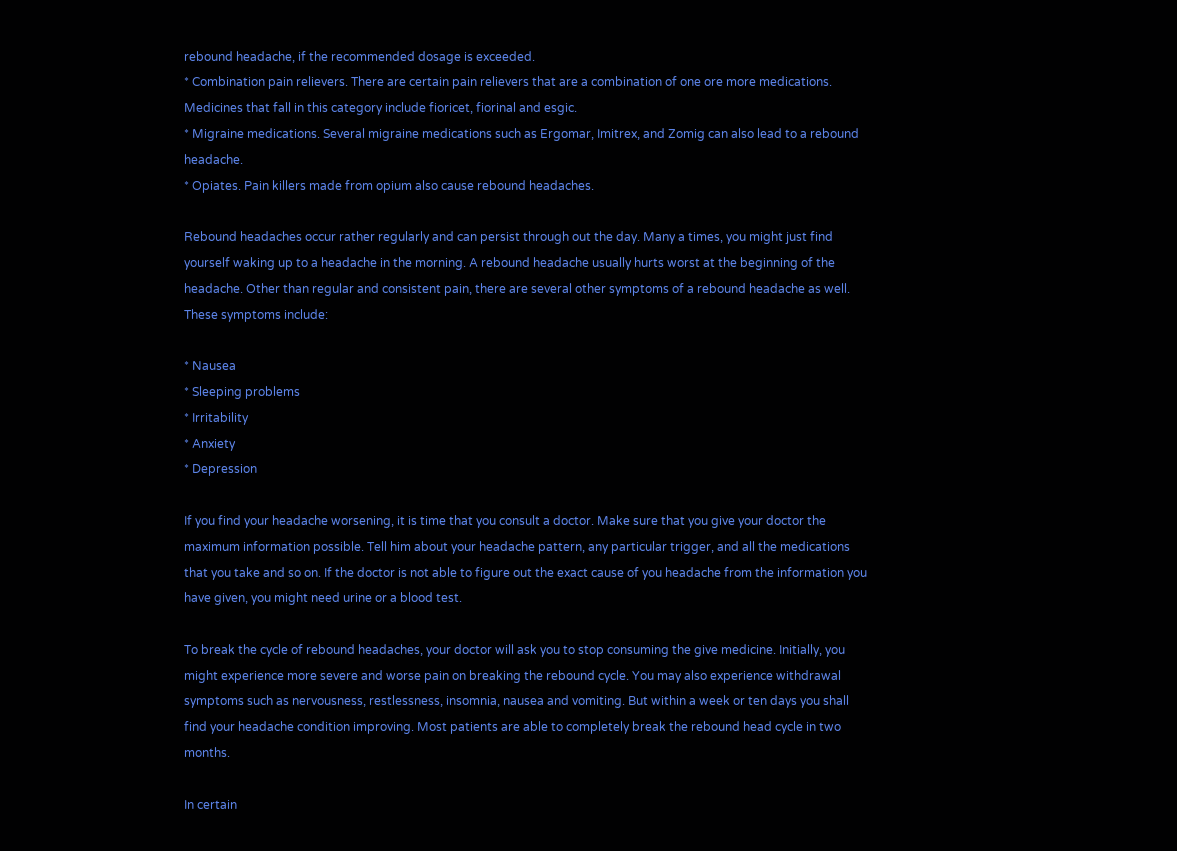rebound headache, if the recommended dosage is exceeded.
* Combination pain relievers. There are certain pain relievers that are a combination of one ore more medications. Medicines that fall in this category include fioricet, fiorinal and esgic.
* Migraine medications. Several migraine medications such as Ergomar, Imitrex, and Zomig can also lead to a rebound headache.
* Opiates. Pain killers made from opium also cause rebound headaches.

Rebound headaches occur rather regularly and can persist through out the day. Many a times, you might just find yourself waking up to a headache in the morning. A rebound headache usually hurts worst at the beginning of the headache. Other than regular and consistent pain, there are several other symptoms of a rebound headache as well. These symptoms include:

* Nausea
* Sleeping problems
* Irritability
* Anxiety
* Depression

If you find your headache worsening, it is time that you consult a doctor. Make sure that you give your doctor the maximum information possible. Tell him about your headache pattern, any particular trigger, and all the medications that you take and so on. If the doctor is not able to figure out the exact cause of you headache from the information you have given, you might need urine or a blood test.

To break the cycle of rebound headaches, your doctor will ask you to stop consuming the give medicine. Initially, you might experience more severe and worse pain on breaking the rebound cycle. You may also experience withdrawal symptoms such as nervousness, restlessness, insomnia, nausea and vomiting. But within a week or ten days you shall find your headache condition improving. Most patients are able to completely break the rebound head cycle in two months.

In certain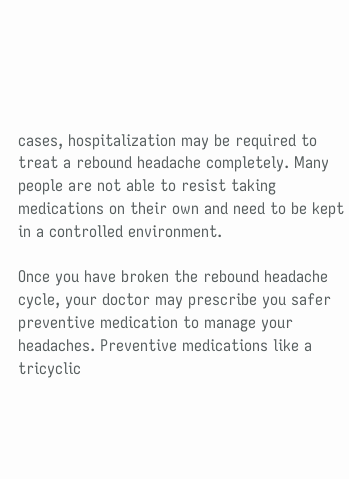cases, hospitalization may be required to treat a rebound headache completely. Many people are not able to resist taking medications on their own and need to be kept in a controlled environment.

Once you have broken the rebound headache cycle, your doctor may prescribe you safer preventive medication to manage your headaches. Preventive medications like a tricyclic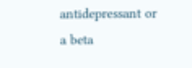antidepressant or a beta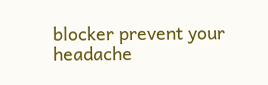blocker prevent your headache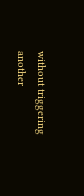without triggering another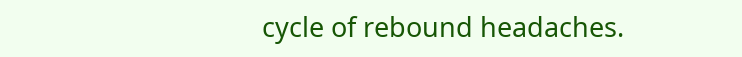cycle of rebound headaches.